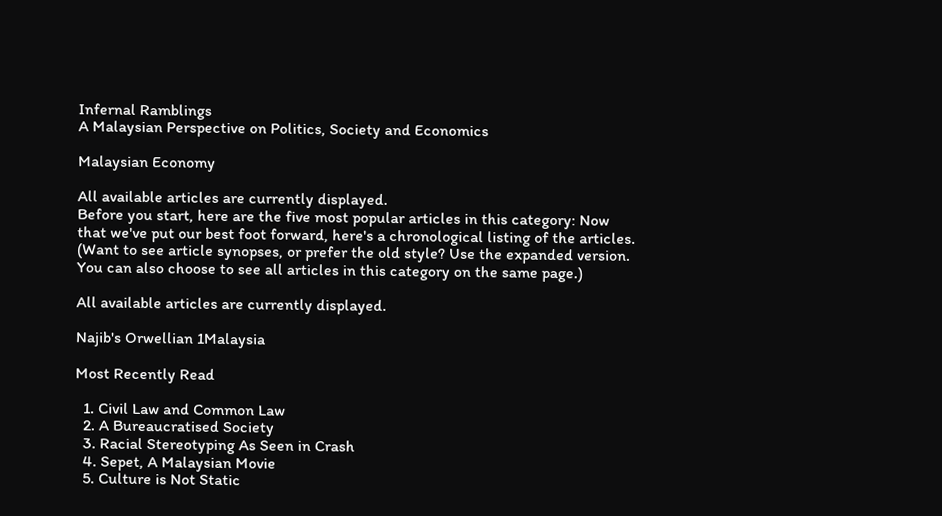Infernal Ramblings
A Malaysian Perspective on Politics, Society and Economics

Malaysian Economy

All available articles are currently displayed.
Before you start, here are the five most popular articles in this category: Now that we've put our best foot forward, here's a chronological listing of the articles.
(Want to see article synopses, or prefer the old style? Use the expanded version. You can also choose to see all articles in this category on the same page.)

All available articles are currently displayed.

Najib's Orwellian 1Malaysia

Most Recently Read

  1. Civil Law and Common Law
  2. A Bureaucratised Society
  3. Racial Stereotyping As Seen in Crash
  4. Sepet, A Malaysian Movie
  5. Culture is Not Static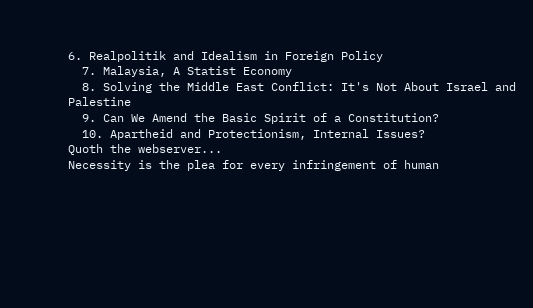6. Realpolitik and Idealism in Foreign Policy
  7. Malaysia, A Statist Economy
  8. Solving the Middle East Conflict: It's Not About Israel and Palestine
  9. Can We Amend the Basic Spirit of a Constitution?
  10. Apartheid and Protectionism, Internal Issues?
Quoth the webserver...
Necessity is the plea for every infringement of human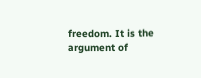freedom. It is the argument of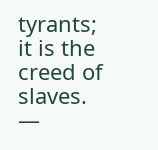tyrants; it is the creed of slaves.
—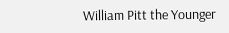William Pitt the Younger